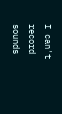I can't record sounds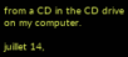from a CD in the CD drive on my computer.

juillet 14,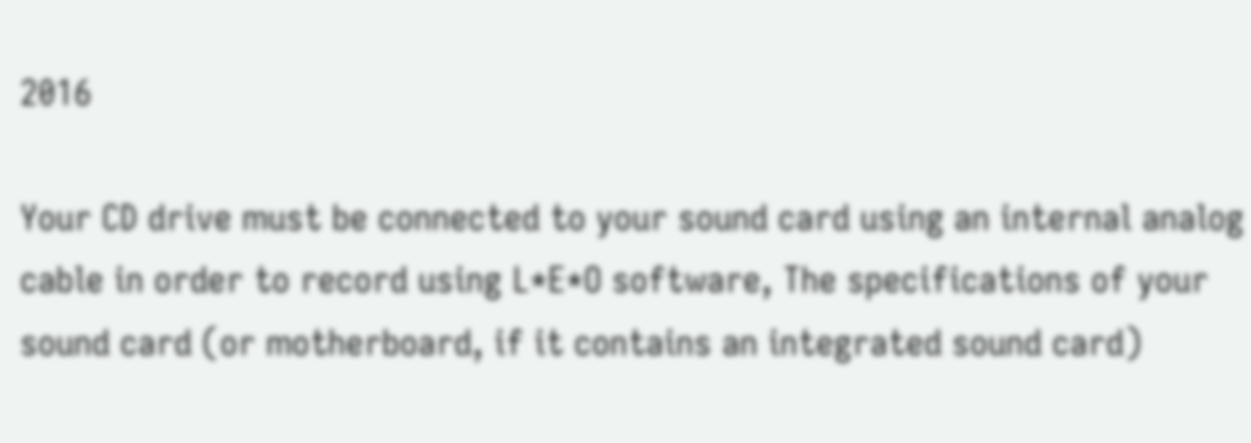2016

Your CD drive must be connected to your sound card using an internal analog cable in order to record using L*E*O software, The specifications of your sound card (or motherboard, if it contains an integrated sound card)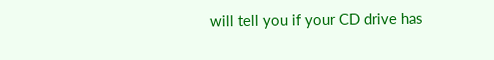will tell you if your CD drive has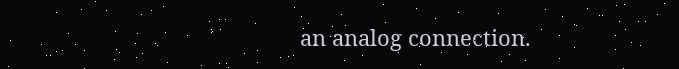an analog connection.